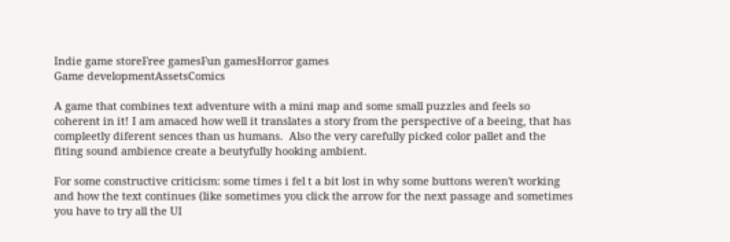Indie game storeFree gamesFun gamesHorror games
Game developmentAssetsComics

A game that combines text adventure with a mini map and some small puzzles and feels so coherent in it! I am amaced how well it translates a story from the perspective of a beeing, that has compleetly diferent sences than us humans.  Also the very carefully picked color pallet and the fiting sound ambience create a beutyfully hooking ambient.

For some constructive criticism: some times i fel t a bit lost in why some buttons weren't working and how the text continues (like sometimes you click the arrow for the next passage and sometimes you have to try all the UI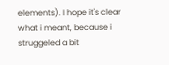elements). I hope it's clear what i meant, because i struggeled a bit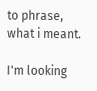to phrase, what i meant.

I'm looking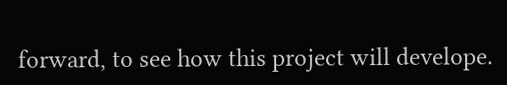forward, to see how this project will develope.